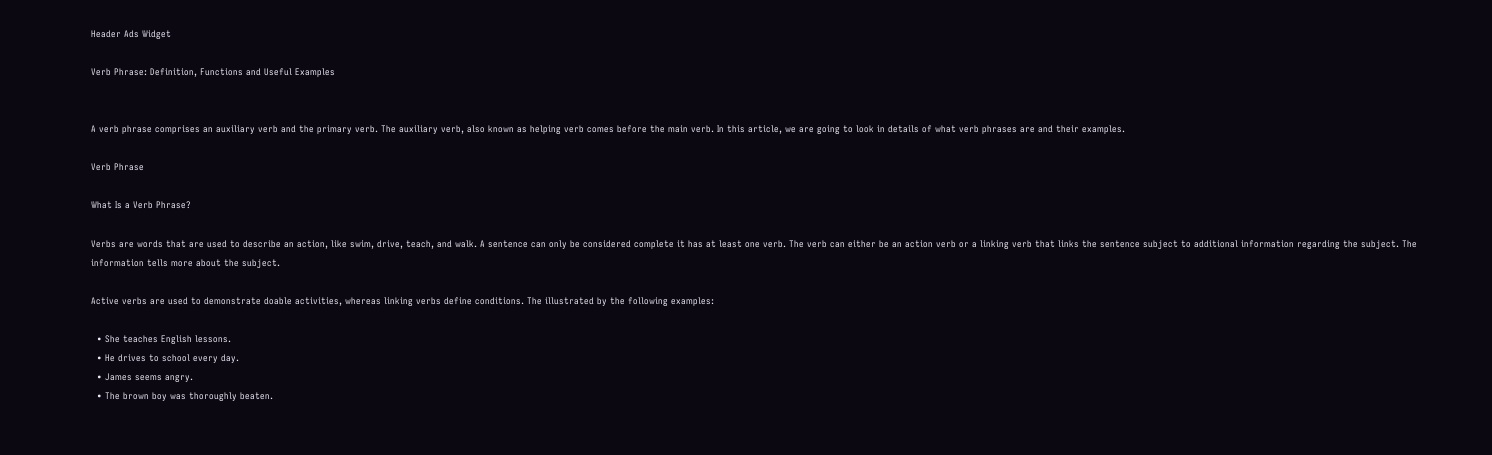Header Ads Widget

Verb Phrase: Definition, Functions and Useful Examples


A verb phrase comprises an auxiliary verb and the primary verb. The auxiliary verb, also known as helping verb comes before the main verb. In this article, we are going to look in details of what verb phrases are and their examples.

Verb Phrase

What Is a Verb Phrase?

Verbs are words that are used to describe an action, like swim, drive, teach, and walk. A sentence can only be considered complete it has at least one verb. The verb can either be an action verb or a linking verb that links the sentence subject to additional information regarding the subject. The information tells more about the subject.

Active verbs are used to demonstrate doable activities, whereas linking verbs define conditions. The illustrated by the following examples:

  • She teaches English lessons.
  • He drives to school every day.
  • James seems angry.
  • The brown boy was thoroughly beaten.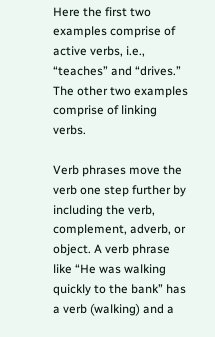Here the first two examples comprise of active verbs, i.e., “teaches” and “drives.” The other two examples comprise of linking verbs.

Verb phrases move the verb one step further by including the verb, complement, adverb, or object. A verb phrase like “He was walking quickly to the bank” has a verb (walking) and a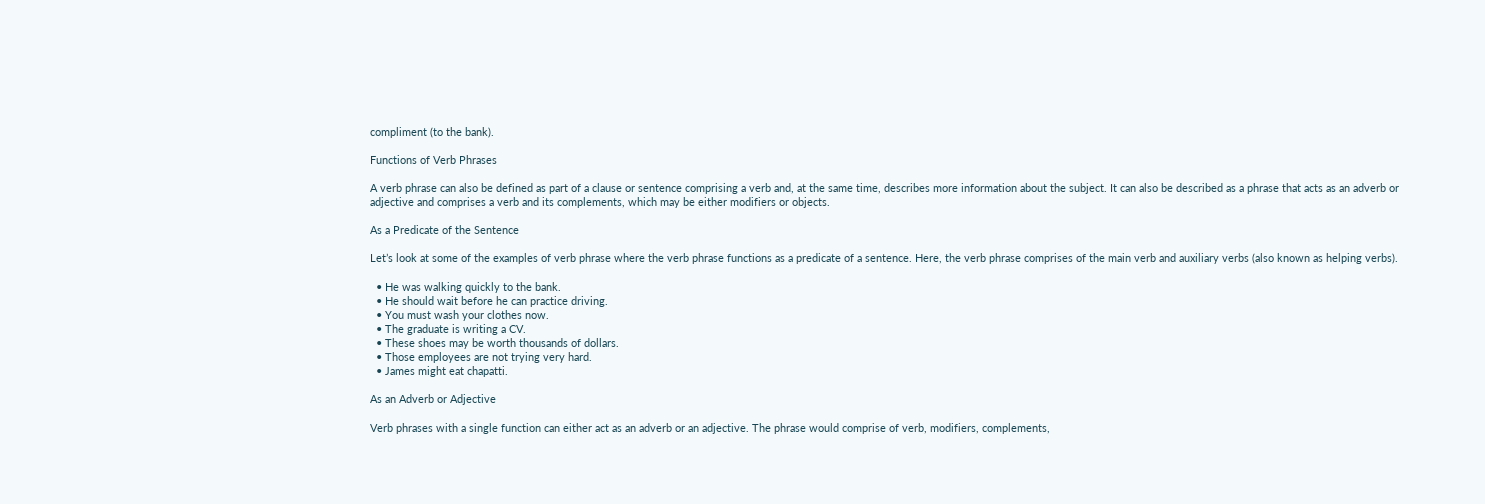compliment (to the bank).

Functions of Verb Phrases

A verb phrase can also be defined as part of a clause or sentence comprising a verb and, at the same time, describes more information about the subject. It can also be described as a phrase that acts as an adverb or adjective and comprises a verb and its complements, which may be either modifiers or objects.

As a Predicate of the Sentence

Let’s look at some of the examples of verb phrase where the verb phrase functions as a predicate of a sentence. Here, the verb phrase comprises of the main verb and auxiliary verbs (also known as helping verbs).

  • He was walking quickly to the bank.
  • He should wait before he can practice driving.
  • You must wash your clothes now.
  • The graduate is writing a CV.
  • These shoes may be worth thousands of dollars.
  • Those employees are not trying very hard.
  • James might eat chapatti.

As an Adverb or Adjective

Verb phrases with a single function can either act as an adverb or an adjective. The phrase would comprise of verb, modifiers, complements,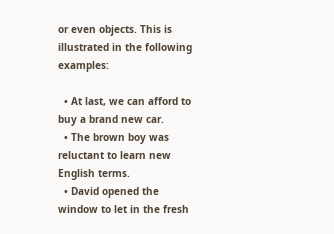or even objects. This is illustrated in the following examples:

  • At last, we can afford to buy a brand new car.
  • The brown boy was reluctant to learn new English terms.
  • David opened the window to let in the fresh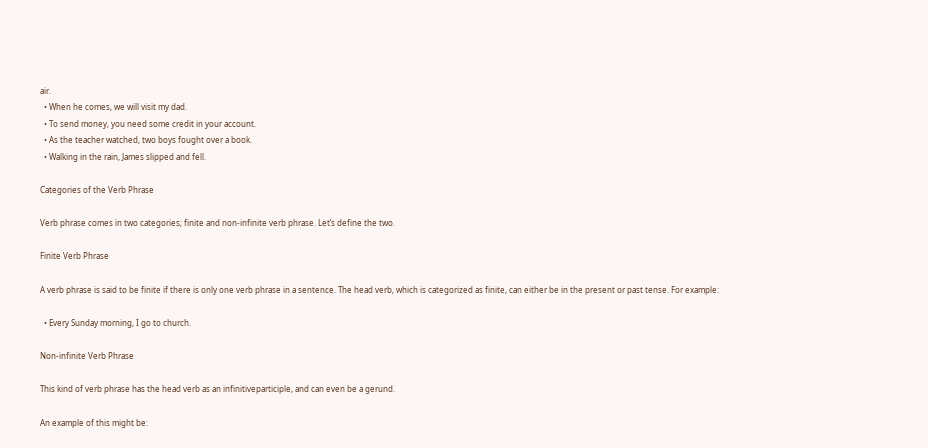air.
  • When he comes, we will visit my dad.
  • To send money, you need some credit in your account.
  • As the teacher watched, two boys fought over a book.
  • Walking in the rain, James slipped and fell.

Categories of the Verb Phrase

Verb phrase comes in two categories; finite and non-infinite verb phrase. Let’s define the two.

Finite Verb Phrase

A verb phrase is said to be finite if there is only one verb phrase in a sentence. The head verb, which is categorized as finite, can either be in the present or past tense. For example:

  • Every Sunday morning, I go to church.

Non-infinite Verb Phrase

This kind of verb phrase has the head verb as an infinitiveparticiple, and can even be a gerund.

An example of this might be: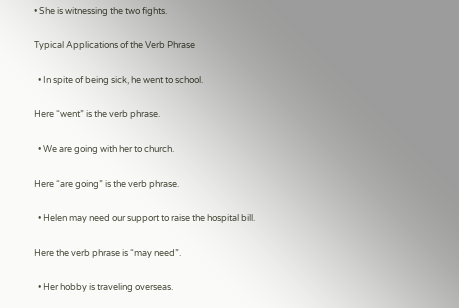• She is witnessing the two fights.

Typical Applications of the Verb Phrase

  • In spite of being sick, he went to school.

Here “went” is the verb phrase.

  • We are going with her to church.

Here “are going” is the verb phrase.

  • Helen may need our support to raise the hospital bill.

Here the verb phrase is “may need”.

  • Her hobby is traveling overseas.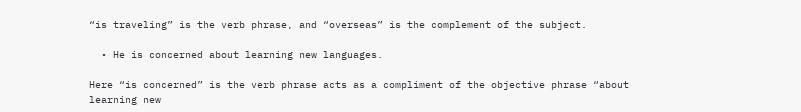“is traveling” is the verb phrase, and “overseas” is the complement of the subject.

  • He is concerned about learning new languages.

Here “is concerned” is the verb phrase acts as a compliment of the objective phrase “about learning new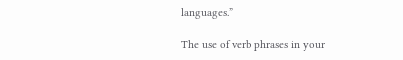languages.”

The use of verb phrases in your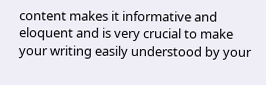content makes it informative and eloquent and is very crucial to make your writing easily understood by your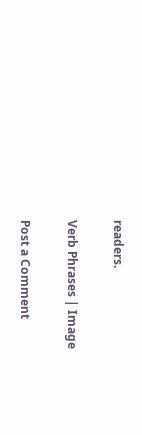readers.

Verb Phrases | Image

Post a Comment